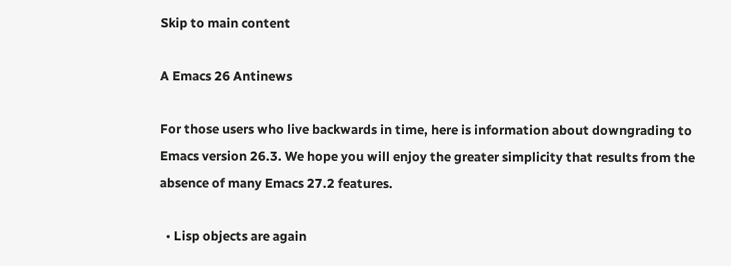Skip to main content

A Emacs 26 Antinews

For those users who live backwards in time, here is information about downgrading to Emacs version 26.3. We hope you will enjoy the greater simplicity that results from the absence of many Emacs 27.2 features.

  • Lisp objects are again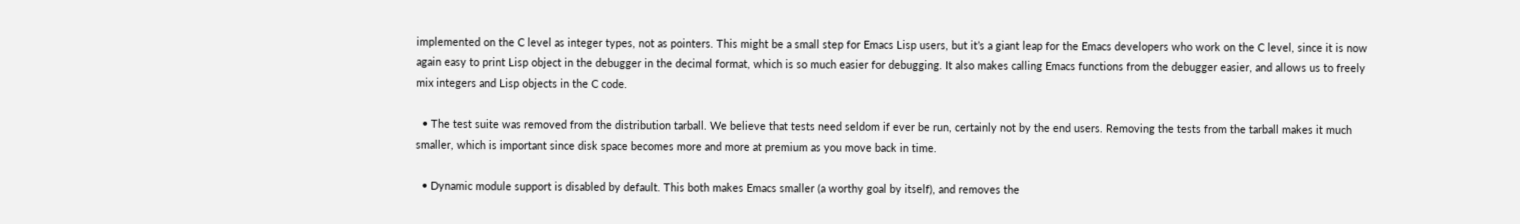implemented on the C level as integer types, not as pointers. This might be a small step for Emacs Lisp users, but it’s a giant leap for the Emacs developers who work on the C level, since it is now again easy to print Lisp object in the debugger in the decimal format, which is so much easier for debugging. It also makes calling Emacs functions from the debugger easier, and allows us to freely mix integers and Lisp objects in the C code.

  • The test suite was removed from the distribution tarball. We believe that tests need seldom if ever be run, certainly not by the end users. Removing the tests from the tarball makes it much smaller, which is important since disk space becomes more and more at premium as you move back in time.

  • Dynamic module support is disabled by default. This both makes Emacs smaller (a worthy goal by itself), and removes the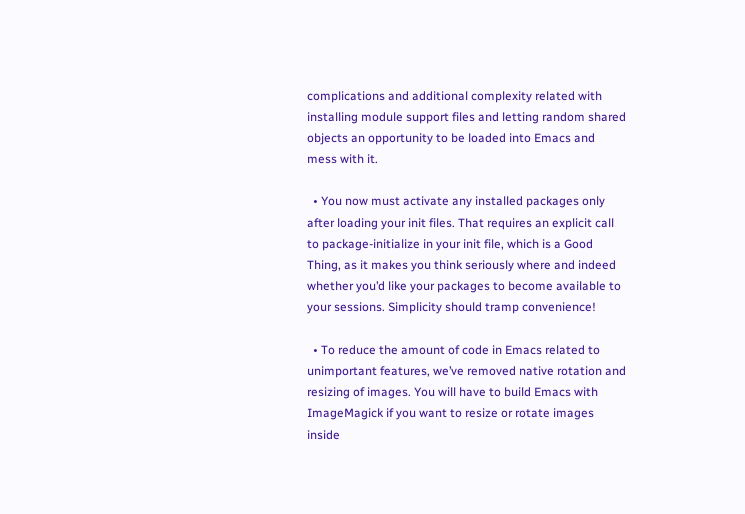complications and additional complexity related with installing module support files and letting random shared objects an opportunity to be loaded into Emacs and mess with it.

  • You now must activate any installed packages only after loading your init files. That requires an explicit call to package-initialize in your init file, which is a Good Thing, as it makes you think seriously where and indeed whether you’d like your packages to become available to your sessions. Simplicity should tramp convenience!

  • To reduce the amount of code in Emacs related to unimportant features, we’ve removed native rotation and resizing of images. You will have to build Emacs with ImageMagick if you want to resize or rotate images inside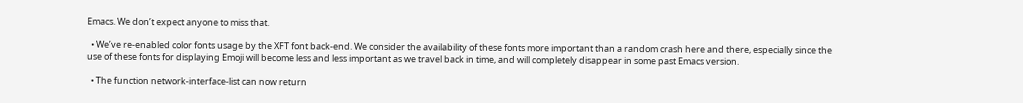Emacs. We don’t expect anyone to miss that.

  • We’ve re-enabled color fonts usage by the XFT font back-end. We consider the availability of these fonts more important than a random crash here and there, especially since the use of these fonts for displaying Emoji will become less and less important as we travel back in time, and will completely disappear in some past Emacs version.

  • The function network-interface-list can now return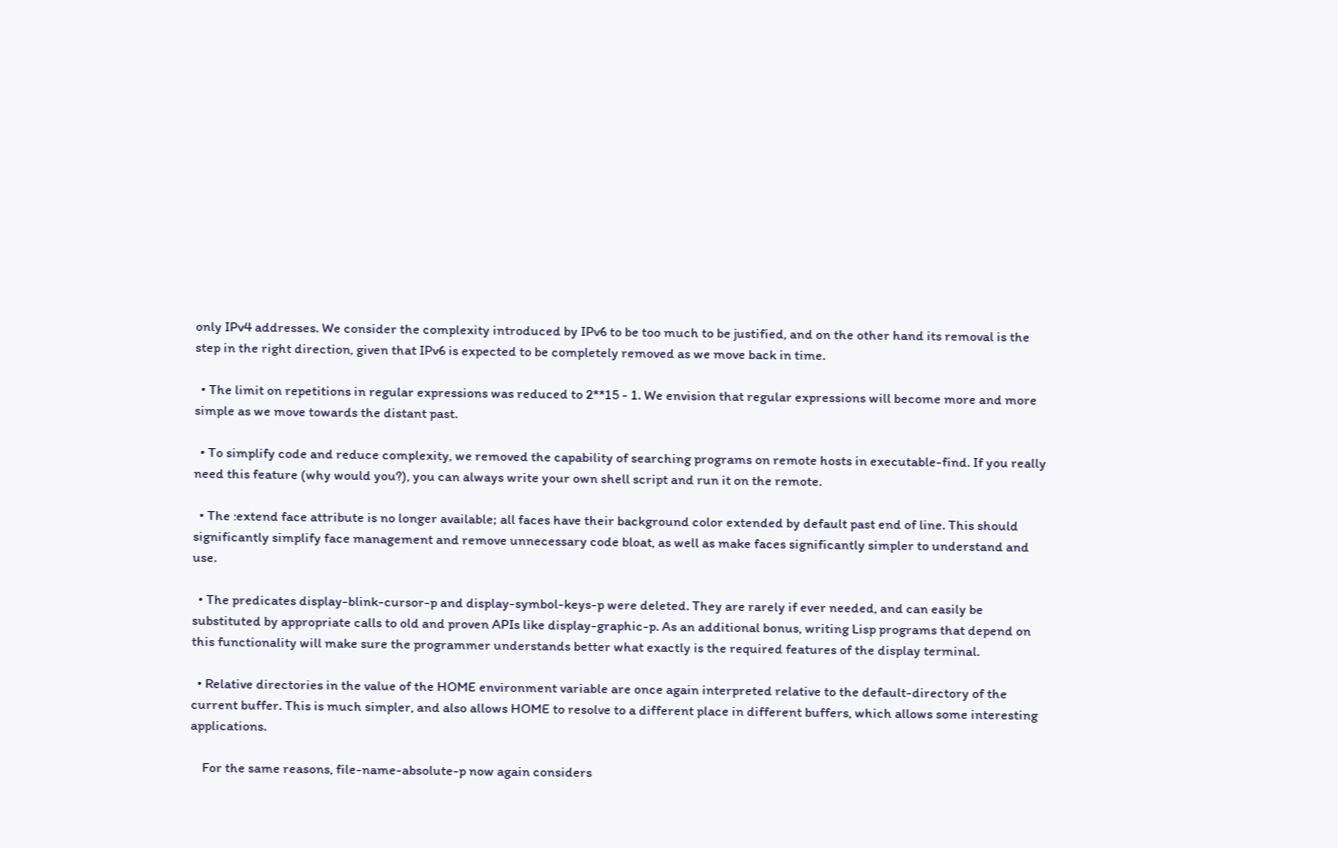only IPv4 addresses. We consider the complexity introduced by IPv6 to be too much to be justified, and on the other hand its removal is the step in the right direction, given that IPv6 is expected to be completely removed as we move back in time.

  • The limit on repetitions in regular expressions was reduced to 2**15 - 1. We envision that regular expressions will become more and more simple as we move towards the distant past.

  • To simplify code and reduce complexity, we removed the capability of searching programs on remote hosts in executable-find. If you really need this feature (why would you?), you can always write your own shell script and run it on the remote.

  • The :extend face attribute is no longer available; all faces have their background color extended by default past end of line. This should significantly simplify face management and remove unnecessary code bloat, as well as make faces significantly simpler to understand and use.

  • The predicates display-blink-cursor-p and display-symbol-keys-p were deleted. They are rarely if ever needed, and can easily be substituted by appropriate calls to old and proven APIs like display-graphic-p. As an additional bonus, writing Lisp programs that depend on this functionality will make sure the programmer understands better what exactly is the required features of the display terminal.

  • Relative directories in the value of the HOME environment variable are once again interpreted relative to the default-directory of the current buffer. This is much simpler, and also allows HOME to resolve to a different place in different buffers, which allows some interesting applications.

    For the same reasons, file-name-absolute-p now again considers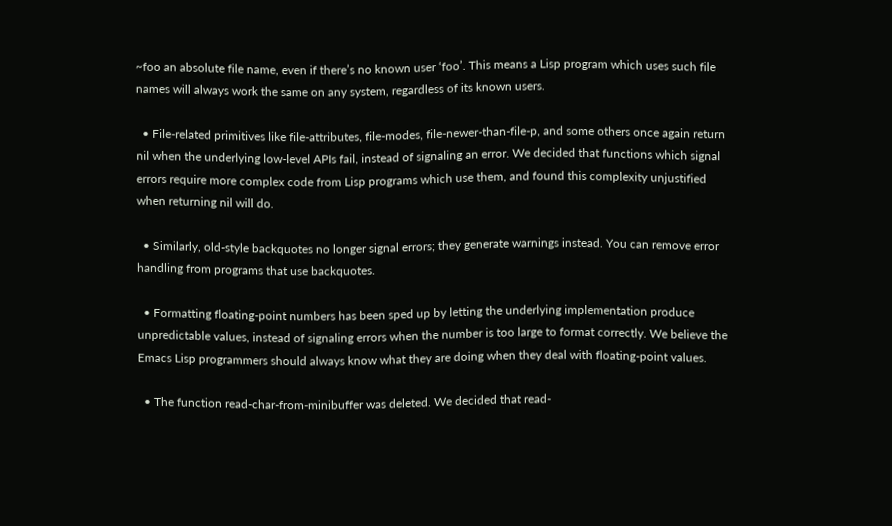~foo an absolute file name, even if there’s no known user ‘foo’. This means a Lisp program which uses such file names will always work the same on any system, regardless of its known users.

  • File-related primitives like file-attributes, file-modes, file-newer-than-file-p, and some others once again return nil when the underlying low-level APIs fail, instead of signaling an error. We decided that functions which signal errors require more complex code from Lisp programs which use them, and found this complexity unjustified when returning nil will do.

  • Similarly, old-style backquotes no longer signal errors; they generate warnings instead. You can remove error handling from programs that use backquotes.

  • Formatting floating-point numbers has been sped up by letting the underlying implementation produce unpredictable values, instead of signaling errors when the number is too large to format correctly. We believe the Emacs Lisp programmers should always know what they are doing when they deal with floating-point values.

  • The function read-char-from-minibuffer was deleted. We decided that read-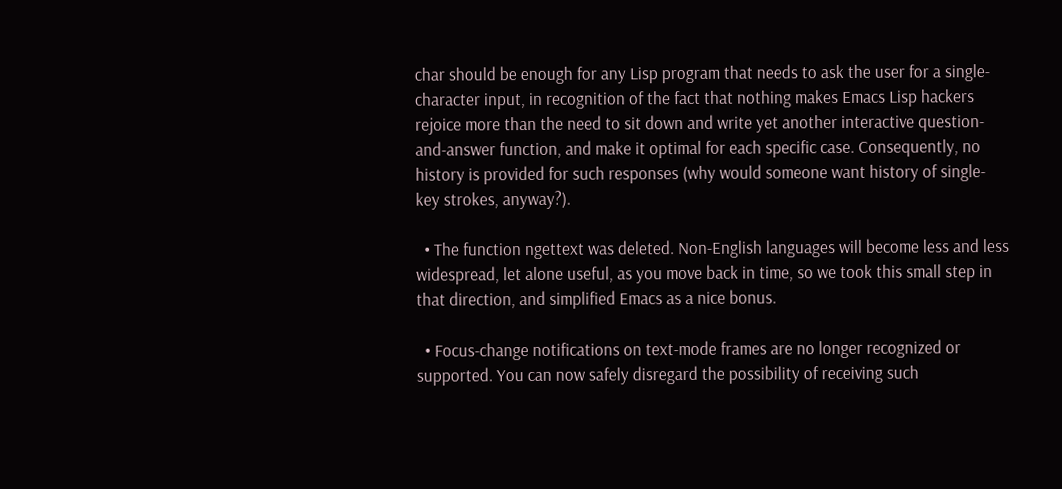char should be enough for any Lisp program that needs to ask the user for a single-character input, in recognition of the fact that nothing makes Emacs Lisp hackers rejoice more than the need to sit down and write yet another interactive question-and-answer function, and make it optimal for each specific case. Consequently, no history is provided for such responses (why would someone want history of single-key strokes, anyway?).

  • The function ngettext was deleted. Non-English languages will become less and less widespread, let alone useful, as you move back in time, so we took this small step in that direction, and simplified Emacs as a nice bonus.

  • Focus-change notifications on text-mode frames are no longer recognized or supported. You can now safely disregard the possibility of receiving such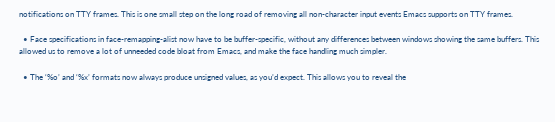notifications on TTY frames. This is one small step on the long road of removing all non-character input events Emacs supports on TTY frames.

  • Face specifications in face-remapping-alist now have to be buffer-specific, without any differences between windows showing the same buffers. This allowed us to remove a lot of unneeded code bloat from Emacs, and make the face handling much simpler.

  • The ‘%o’ and ‘%x’ formats now always produce unsigned values, as you’d expect. This allows you to reveal the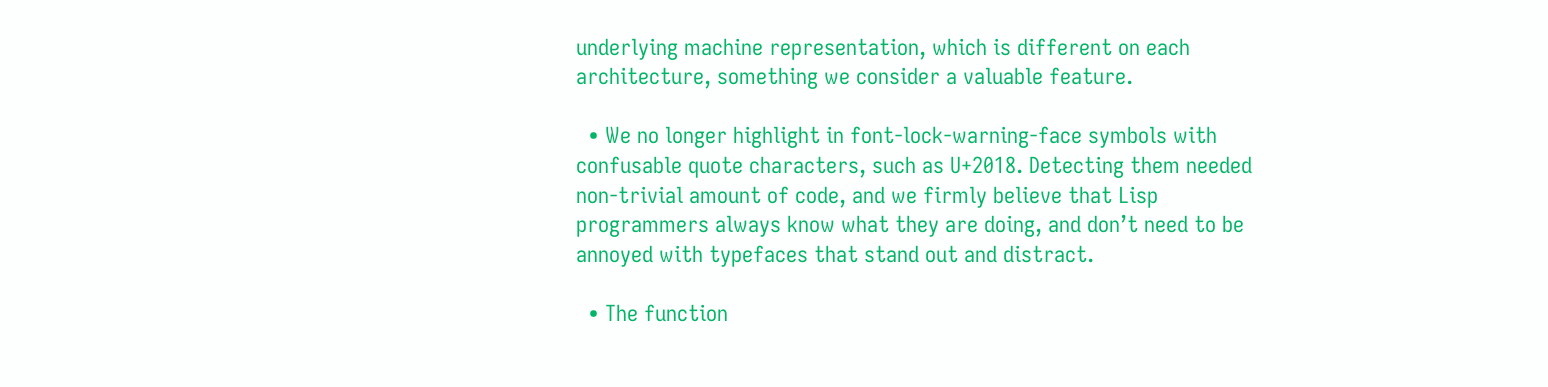underlying machine representation, which is different on each architecture, something we consider a valuable feature.

  • We no longer highlight in font-lock-warning-face symbols with confusable quote characters, such as U+2018. Detecting them needed non-trivial amount of code, and we firmly believe that Lisp programmers always know what they are doing, and don’t need to be annoyed with typefaces that stand out and distract.

  • The function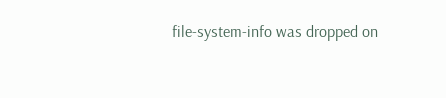file-system-info was dropped on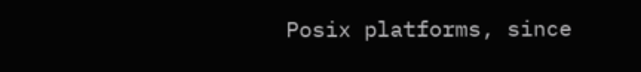Posix platforms, since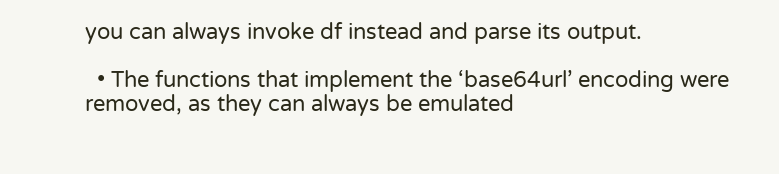you can always invoke df instead and parse its output.

  • The functions that implement the ‘base64url’ encoding were removed, as they can always be emulated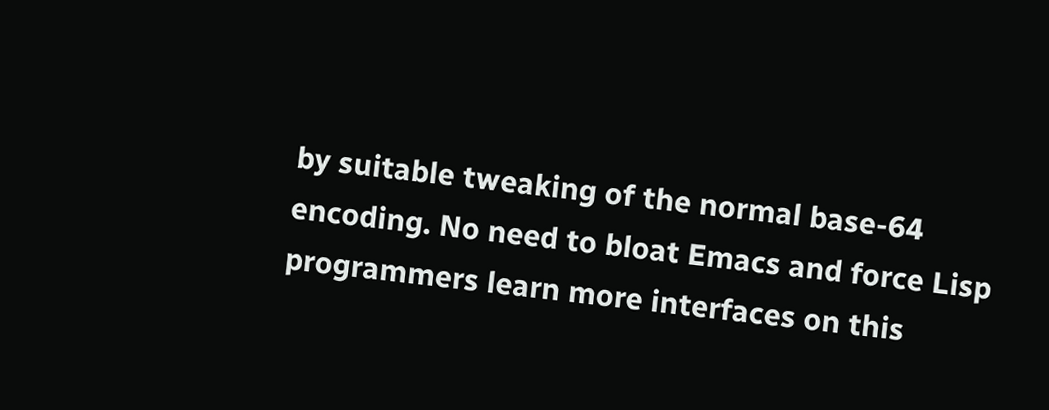by suitable tweaking of the normal base-64 encoding. No need to bloat Emacs and force Lisp programmers learn more interfaces on this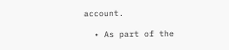account.

  • As part of the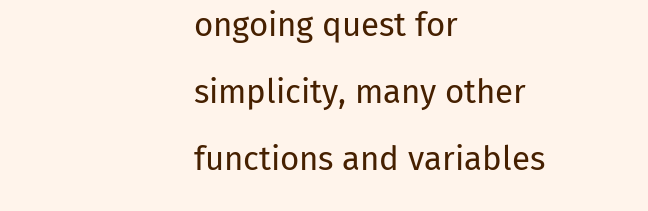ongoing quest for simplicity, many other functions and variables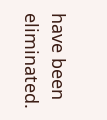have been eliminated.